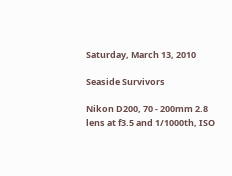Saturday, March 13, 2010

Seaside Survivors

Nikon D200, 70 - 200mm 2.8 lens at f3.5 and 1/1000th, ISO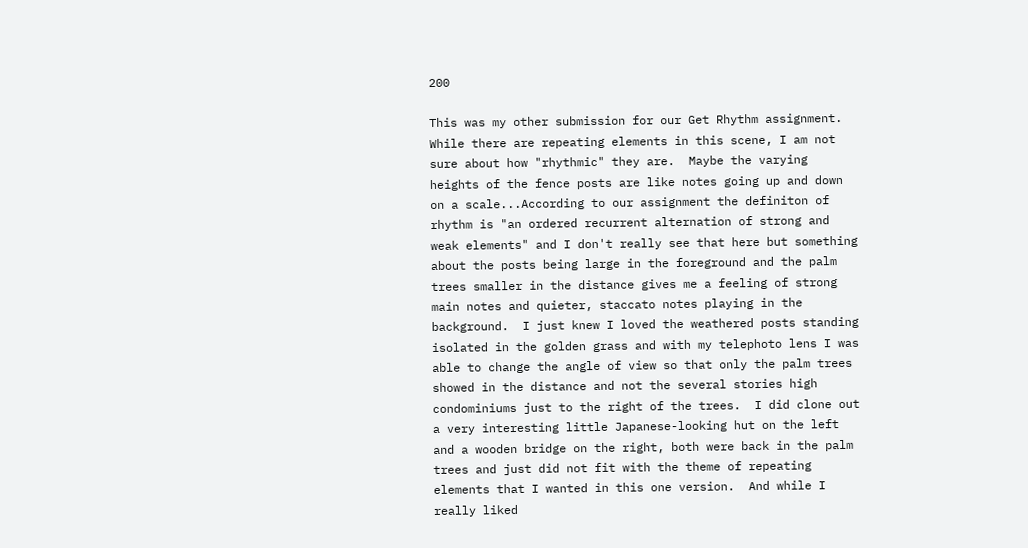200

This was my other submission for our Get Rhythm assignment.  While there are repeating elements in this scene, I am not sure about how "rhythmic" they are.  Maybe the varying heights of the fence posts are like notes going up and down on a scale...According to our assignment the definiton of rhythm is "an ordered recurrent alternation of strong and weak elements" and I don't really see that here but something about the posts being large in the foreground and the palm trees smaller in the distance gives me a feeling of strong main notes and quieter, staccato notes playing in the background.  I just knew I loved the weathered posts standing isolated in the golden grass and with my telephoto lens I was able to change the angle of view so that only the palm trees showed in the distance and not the several stories high condominiums just to the right of the trees.  I did clone out a very interesting little Japanese-looking hut on the left and a wooden bridge on the right, both were back in the palm trees and just did not fit with the theme of repeating elements that I wanted in this one version.  And while I really liked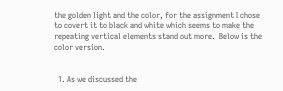the golden light and the color, for the assignment I chose to covert it to black and white which seems to make the repeating vertical elements stand out more.  Below is the color version.


  1. As we discussed the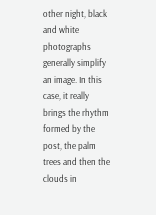other night, black and white photographs generally simplify an image. In this case, it really brings the rhythm formed by the post, the palm trees and then the clouds in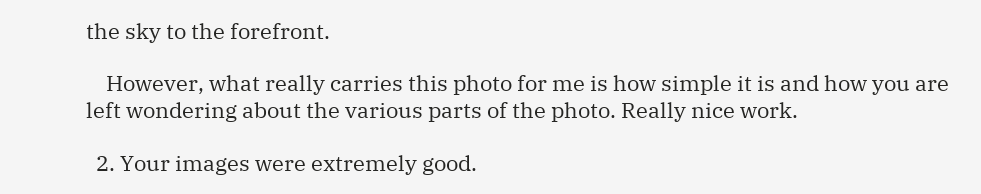the sky to the forefront.

    However, what really carries this photo for me is how simple it is and how you are left wondering about the various parts of the photo. Really nice work.

  2. Your images were extremely good.